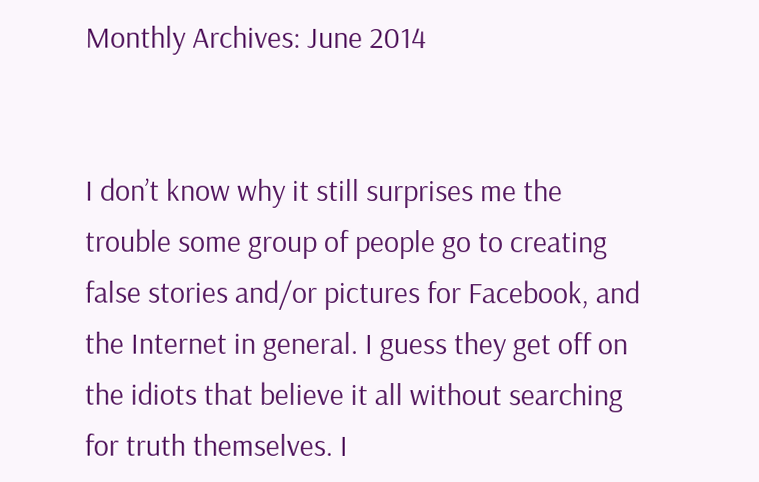Monthly Archives: June 2014


I don’t know why it still surprises me the trouble some group of people go to creating false stories and/or pictures for Facebook, and the Internet in general. I guess they get off on the idiots that believe it all without searching for truth themselves. I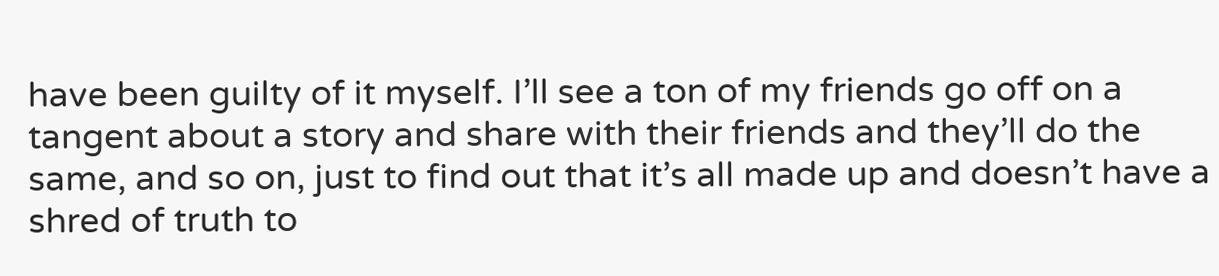have been guilty of it myself. I’ll see a ton of my friends go off on a tangent about a story and share with their friends and they’ll do the same, and so on, just to find out that it’s all made up and doesn’t have a shred of truth to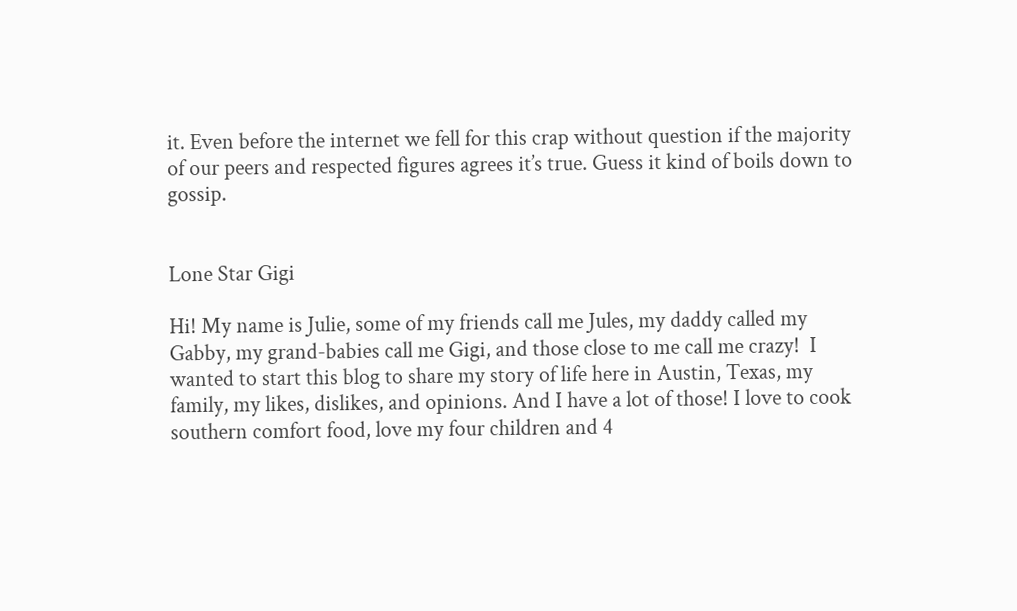it. Even before the internet we fell for this crap without question if the majority of our peers and respected figures agrees it’s true. Guess it kind of boils down to gossip.


Lone Star Gigi

Hi! My name is Julie, some of my friends call me Jules, my daddy called my Gabby, my grand-babies call me Gigi, and those close to me call me crazy!  I wanted to start this blog to share my story of life here in Austin, Texas, my family, my likes, dislikes, and opinions. And I have a lot of those! I love to cook southern comfort food, love my four children and 4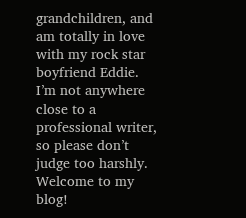grandchildren, and am totally in love with my rock star boyfriend Eddie. I’m not anywhere close to a professional writer, so please don’t judge too harshly. Welcome to my blog!